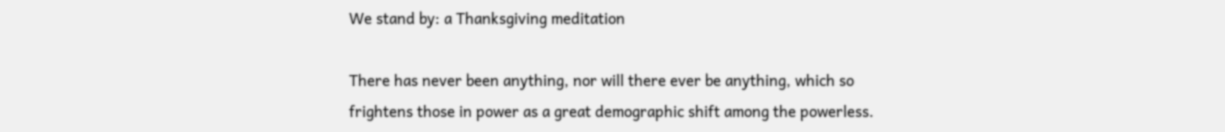We stand by: a Thanksgiving meditation

There has never been anything, nor will there ever be anything, which so frightens those in power as a great demographic shift among the powerless.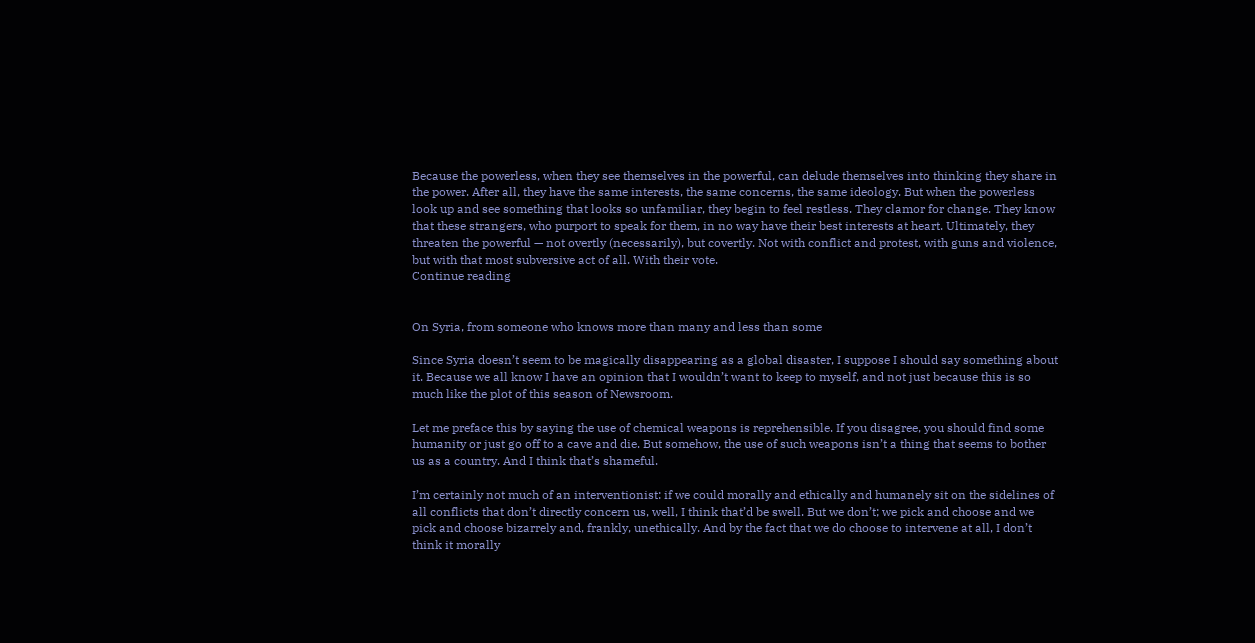Because the powerless, when they see themselves in the powerful, can delude themselves into thinking they share in the power. After all, they have the same interests, the same concerns, the same ideology. But when the powerless look up and see something that looks so unfamiliar, they begin to feel restless. They clamor for change. They know that these strangers, who purport to speak for them, in no way have their best interests at heart. Ultimately, they threaten the powerful — not overtly (necessarily), but covertly. Not with conflict and protest, with guns and violence, but with that most subversive act of all. With their vote.
Continue reading


On Syria, from someone who knows more than many and less than some

Since Syria doesn’t seem to be magically disappearing as a global disaster, I suppose I should say something about it. Because we all know I have an opinion that I wouldn’t want to keep to myself, and not just because this is so much like the plot of this season of Newsroom.

Let me preface this by saying the use of chemical weapons is reprehensible. If you disagree, you should find some humanity or just go off to a cave and die. But somehow, the use of such weapons isn’t a thing that seems to bother us as a country. And I think that’s shameful.

I’m certainly not much of an interventionist: if we could morally and ethically and humanely sit on the sidelines of all conflicts that don’t directly concern us, well, I think that’d be swell. But we don’t; we pick and choose and we pick and choose bizarrely and, frankly, unethically. And by the fact that we do choose to intervene at all, I don’t think it morally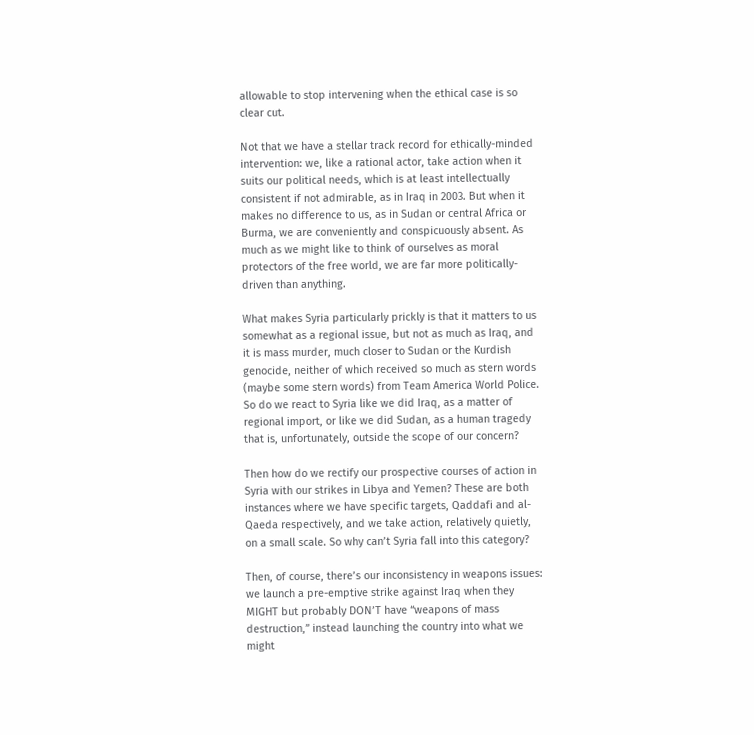allowable to stop intervening when the ethical case is so clear cut.

Not that we have a stellar track record for ethically-minded intervention: we, like a rational actor, take action when it suits our political needs, which is at least intellectually consistent if not admirable, as in Iraq in 2003. But when it makes no difference to us, as in Sudan or central Africa or Burma, we are conveniently and conspicuously absent. As much as we might like to think of ourselves as moral protectors of the free world, we are far more politically-driven than anything.

What makes Syria particularly prickly is that it matters to us somewhat as a regional issue, but not as much as Iraq, and it is mass murder, much closer to Sudan or the Kurdish genocide, neither of which received so much as stern words (maybe some stern words) from Team America World Police. So do we react to Syria like we did Iraq, as a matter of regional import, or like we did Sudan, as a human tragedy that is, unfortunately, outside the scope of our concern?

Then how do we rectify our prospective courses of action in Syria with our strikes in Libya and Yemen? These are both instances where we have specific targets, Qaddafi and al-Qaeda respectively, and we take action, relatively quietly, on a small scale. So why can’t Syria fall into this category?

Then, of course, there’s our inconsistency in weapons issues: we launch a pre-emptive strike against Iraq when they MIGHT but probably DON’T have “weapons of mass destruction,” instead launching the country into what we might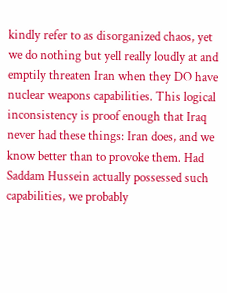kindly refer to as disorganized chaos, yet we do nothing but yell really loudly at and emptily threaten Iran when they DO have nuclear weapons capabilities. This logical inconsistency is proof enough that Iraq never had these things: Iran does, and we know better than to provoke them. Had Saddam Hussein actually possessed such capabilities, we probably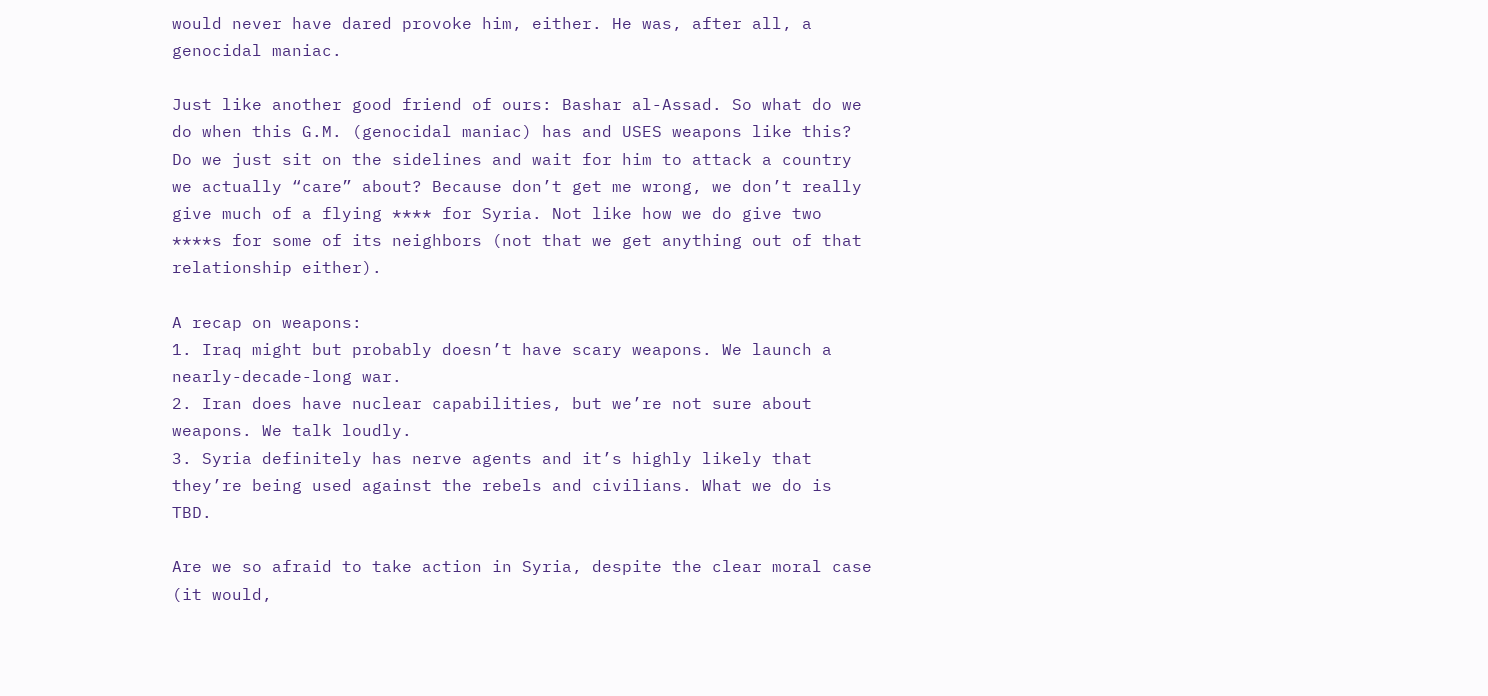would never have dared provoke him, either. He was, after all, a genocidal maniac.

Just like another good friend of ours: Bashar al-Assad. So what do we do when this G.M. (genocidal maniac) has and USES weapons like this? Do we just sit on the sidelines and wait for him to attack a country we actually “care” about? Because don’t get me wrong, we don’t really give much of a flying **** for Syria. Not like how we do give two ****s for some of its neighbors (not that we get anything out of that relationship either).

A recap on weapons:
1. Iraq might but probably doesn’t have scary weapons. We launch a nearly-decade-long war.
2. Iran does have nuclear capabilities, but we’re not sure about weapons. We talk loudly.
3. Syria definitely has nerve agents and it’s highly likely that they’re being used against the rebels and civilians. What we do is TBD.

Are we so afraid to take action in Syria, despite the clear moral case (it would,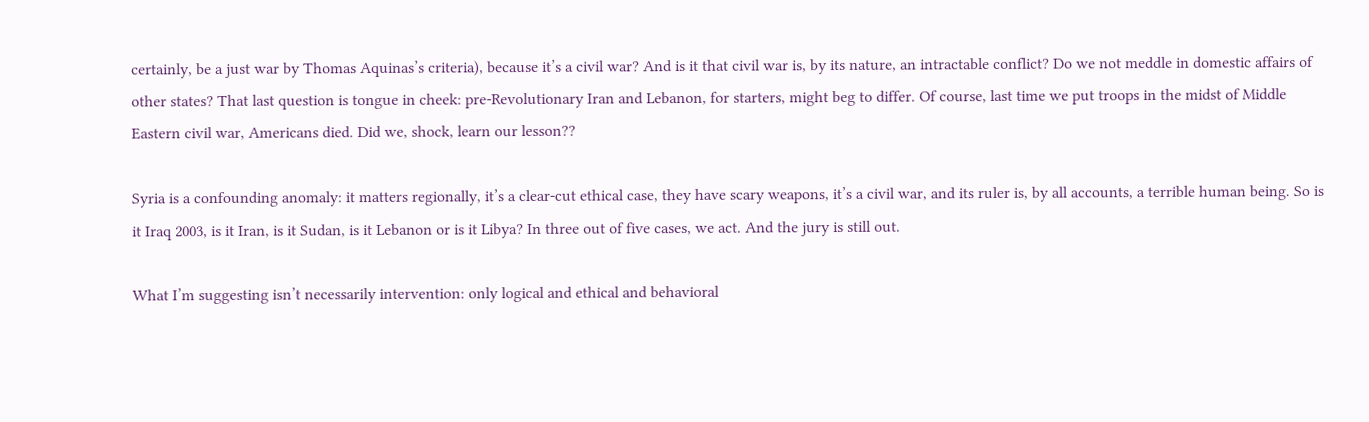certainly, be a just war by Thomas Aquinas’s criteria), because it’s a civil war? And is it that civil war is, by its nature, an intractable conflict? Do we not meddle in domestic affairs of other states? That last question is tongue in cheek: pre-Revolutionary Iran and Lebanon, for starters, might beg to differ. Of course, last time we put troops in the midst of Middle Eastern civil war, Americans died. Did we, shock, learn our lesson??

Syria is a confounding anomaly: it matters regionally, it’s a clear-cut ethical case, they have scary weapons, it’s a civil war, and its ruler is, by all accounts, a terrible human being. So is it Iraq 2003, is it Iran, is it Sudan, is it Lebanon or is it Libya? In three out of five cases, we act. And the jury is still out.

What I’m suggesting isn’t necessarily intervention: only logical and ethical and behavioral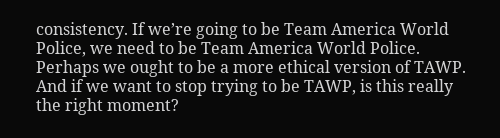consistency. If we’re going to be Team America World Police, we need to be Team America World Police. Perhaps we ought to be a more ethical version of TAWP. And if we want to stop trying to be TAWP, is this really the right moment?